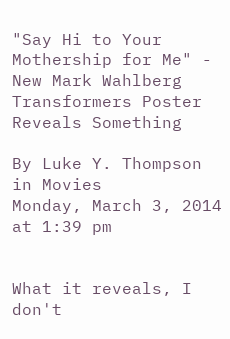"Say Hi to Your Mothership for Me" - New Mark Wahlberg Transformers Poster Reveals Something

By Luke Y. Thompson in Movies
Monday, March 3, 2014 at 1:39 pm


What it reveals, I don't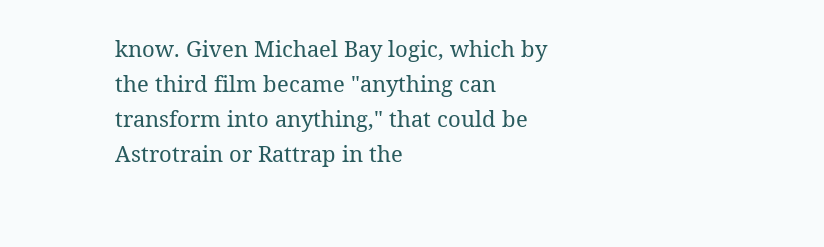know. Given Michael Bay logic, which by the third film became "anything can transform into anything," that could be Astrotrain or Rattrap in the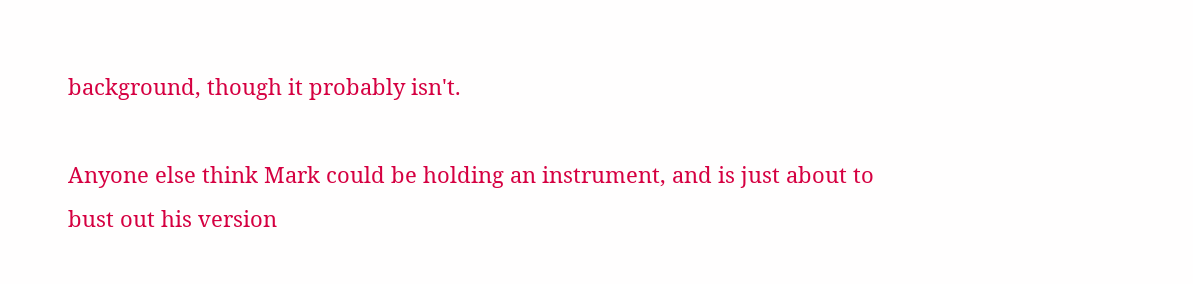background, though it probably isn't.

Anyone else think Mark could be holding an instrument, and is just about to bust out his version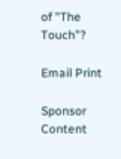of "The Touch"?

Email Print

Sponsor Content